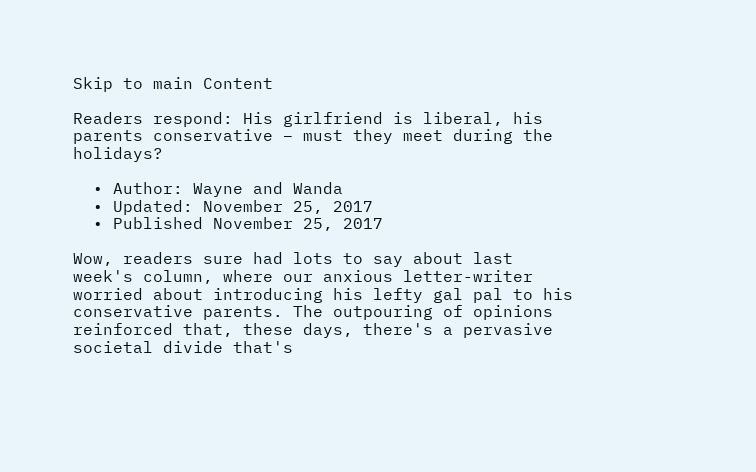Skip to main Content

Readers respond: His girlfriend is liberal, his parents conservative – must they meet during the holidays?

  • Author: Wayne and Wanda
  • Updated: November 25, 2017
  • Published November 25, 2017

Wow, readers sure had lots to say about last week's column, where our anxious letter-writer worried about introducing his lefty gal pal to his conservative parents. The outpouring of opinions reinforced that, these days, there's a pervasive societal divide that's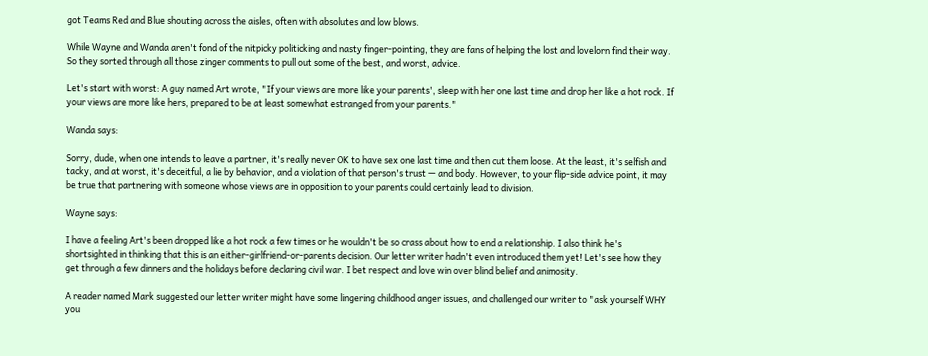got Teams Red and Blue shouting across the aisles, often with absolutes and low blows.

While Wayne and Wanda aren't fond of the nitpicky politicking and nasty finger-pointing, they are fans of helping the lost and lovelorn find their way. So they sorted through all those zinger comments to pull out some of the best, and worst, advice.

Let's start with worst: A guy named Art wrote, "If your views are more like your parents', sleep with her one last time and drop her like a hot rock. If your views are more like hers, prepared to be at least somewhat estranged from your parents."

Wanda says:

Sorry, dude, when one intends to leave a partner, it's really never OK to have sex one last time and then cut them loose. At the least, it's selfish and tacky, and at worst, it's deceitful, a lie by behavior, and a violation of that person's trust — and body. However, to your flip-side advice point, it may be true that partnering with someone whose views are in opposition to your parents could certainly lead to division.

Wayne says:

I have a feeling Art's been dropped like a hot rock a few times or he wouldn't be so crass about how to end a relationship. I also think he's shortsighted in thinking that this is an either-girlfriend-or-parents decision. Our letter writer hadn't even introduced them yet! Let's see how they get through a few dinners and the holidays before declaring civil war. I bet respect and love win over blind belief and animosity.

A reader named Mark suggested our letter writer might have some lingering childhood anger issues, and challenged our writer to "ask yourself WHY you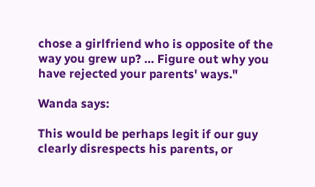chose a girlfriend who is opposite of the way you grew up? … Figure out why you have rejected your parents' ways."

Wanda says:

This would be perhaps legit if our guy clearly disrespects his parents, or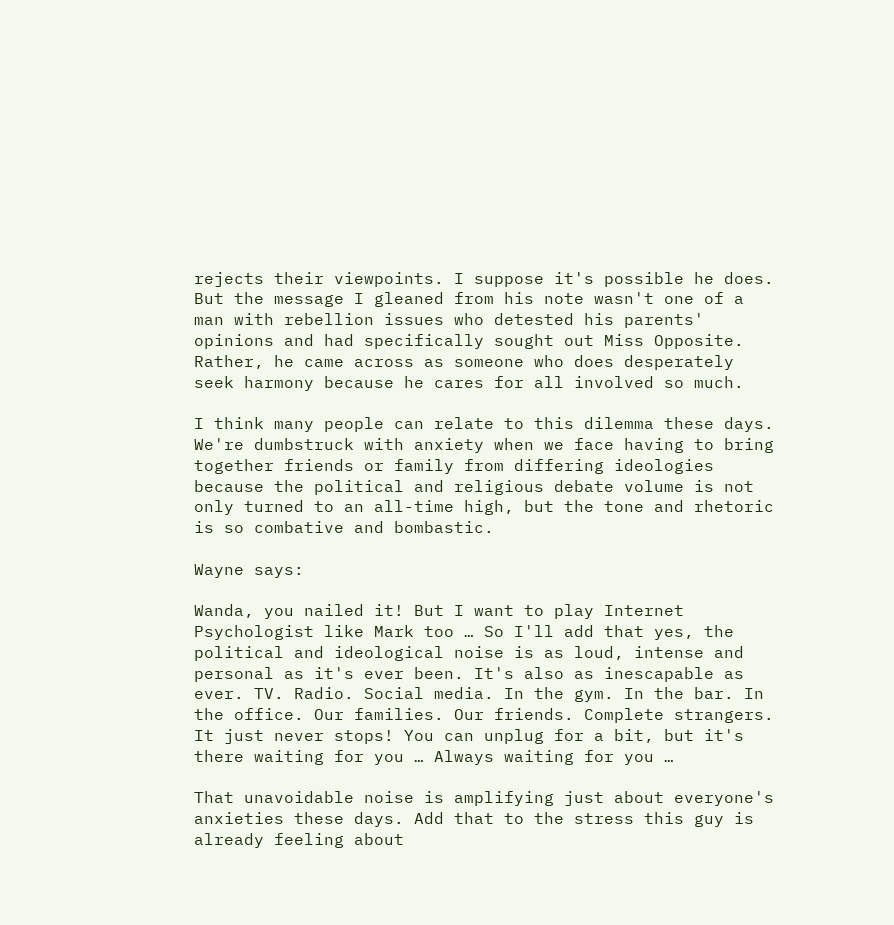rejects their viewpoints. I suppose it's possible he does. But the message I gleaned from his note wasn't one of a man with rebellion issues who detested his parents' opinions and had specifically sought out Miss Opposite. Rather, he came across as someone who does desperately seek harmony because he cares for all involved so much.

I think many people can relate to this dilemma these days. We're dumbstruck with anxiety when we face having to bring together friends or family from differing ideologies because the political and religious debate volume is not only turned to an all-time high, but the tone and rhetoric is so combative and bombastic.

Wayne says:

Wanda, you nailed it! But I want to play Internet Psychologist like Mark too … So I'll add that yes, the political and ideological noise is as loud, intense and personal as it's ever been. It's also as inescapable as ever. TV. Radio. Social media. In the gym. In the bar. In the office. Our families. Our friends. Complete strangers. It just never stops! You can unplug for a bit, but it's there waiting for you … Always waiting for you …

That unavoidable noise is amplifying just about everyone's anxieties these days. Add that to the stress this guy is already feeling about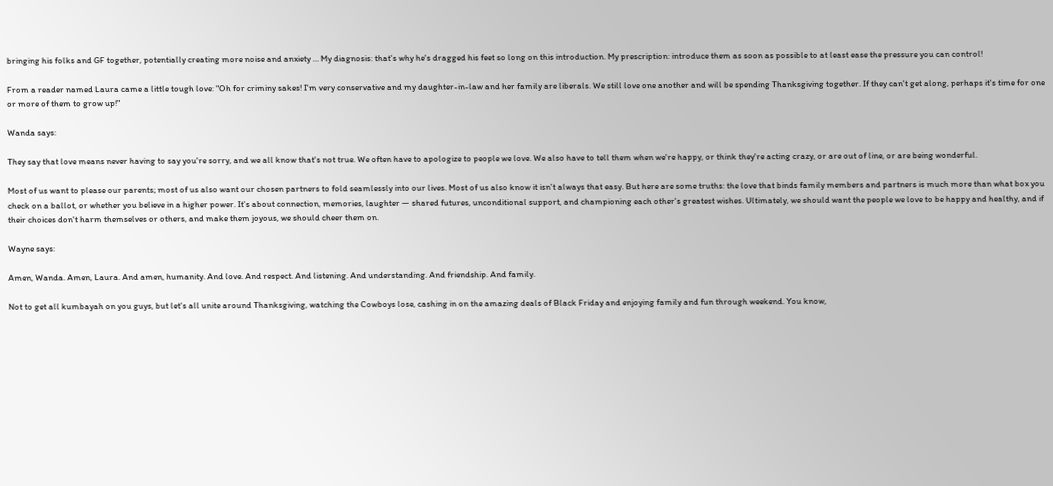bringing his folks and GF together, potentially creating more noise and anxiety … My diagnosis: that's why he's dragged his feet so long on this introduction. My prescription: introduce them as soon as possible to at least ease the pressure you can control!

From a reader named Laura came a little tough love: "Oh for criminy sakes! I'm very conservative and my daughter-in-law and her family are liberals. We still love one another and will be spending Thanksgiving together. If they can't get along, perhaps it's time for one or more of them to grow up!"

Wanda says:

They say that love means never having to say you're sorry, and we all know that's not true. We often have to apologize to people we love. We also have to tell them when we're happy, or think they're acting crazy, or are out of line, or are being wonderful.

Most of us want to please our parents; most of us also want our chosen partners to fold seamlessly into our lives. Most of us also know it isn't always that easy. But here are some truths: the love that binds family members and partners is much more than what box you check on a ballot, or whether you believe in a higher power. It's about connection, memories, laughter — shared futures, unconditional support, and championing each other's greatest wishes. Ultimately, we should want the people we love to be happy and healthy, and if their choices don't harm themselves or others, and make them joyous, we should cheer them on.

Wayne says:

Amen, Wanda. Amen, Laura. And amen, humanity. And love. And respect. And listening. And understanding. And friendship. And family.

Not to get all kumbayah on you guys, but let's all unite around Thanksgiving, watching the Cowboys lose, cashing in on the amazing deals of Black Friday and enjoying family and fun through weekend. You know,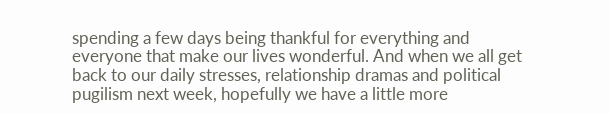spending a few days being thankful for everything and everyone that make our lives wonderful. And when we all get back to our daily stresses, relationship dramas and political pugilism next week, hopefully we have a little more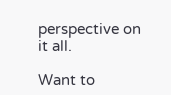perspective on it all.

Want to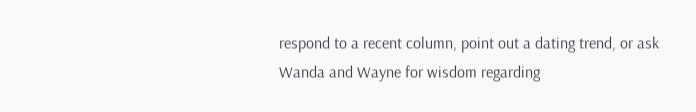respond to a recent column, point out a dating trend, or ask Wanda and Wayne for wisdom regarding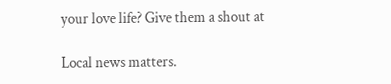your love life? Give them a shout at

Local news matters.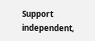Support independent,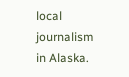local journalism in Alaska.